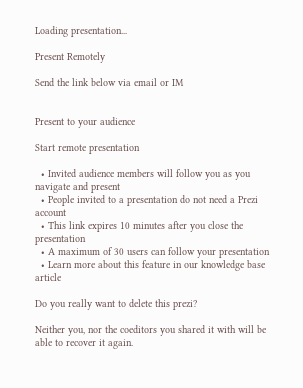Loading presentation...

Present Remotely

Send the link below via email or IM


Present to your audience

Start remote presentation

  • Invited audience members will follow you as you navigate and present
  • People invited to a presentation do not need a Prezi account
  • This link expires 10 minutes after you close the presentation
  • A maximum of 30 users can follow your presentation
  • Learn more about this feature in our knowledge base article

Do you really want to delete this prezi?

Neither you, nor the coeditors you shared it with will be able to recover it again.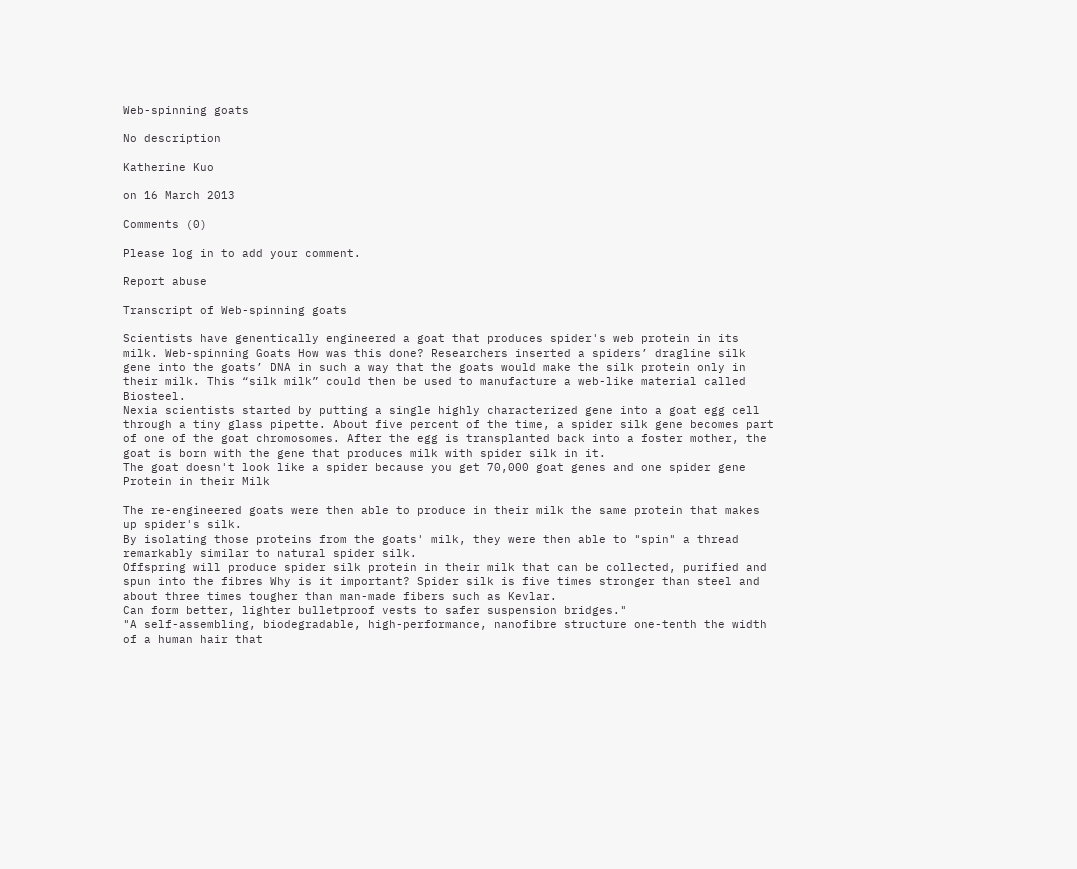Web-spinning goats

No description

Katherine Kuo

on 16 March 2013

Comments (0)

Please log in to add your comment.

Report abuse

Transcript of Web-spinning goats

Scientists have genentically engineered a goat that produces spider's web protein in its milk. Web-spinning Goats How was this done? Researchers inserted a spiders’ dragline silk gene into the goats’ DNA in such a way that the goats would make the silk protein only in their milk. This “silk milk” could then be used to manufacture a web-like material called Biosteel.
Nexia scientists started by putting a single highly characterized gene into a goat egg cell through a tiny glass pipette. About five percent of the time, a spider silk gene becomes part of one of the goat chromosomes. After the egg is transplanted back into a foster mother, the goat is born with the gene that produces milk with spider silk in it.
The goat doesn't look like a spider because you get 70,000 goat genes and one spider gene Protein in their Milk

The re-engineered goats were then able to produce in their milk the same protein that makes up spider's silk.
By isolating those proteins from the goats' milk, they were then able to "spin" a thread remarkably similar to natural spider silk.
Offspring will produce spider silk protein in their milk that can be collected, purified and spun into the fibres Why is it important? Spider silk is five times stronger than steel and about three times tougher than man-made fibers such as Kevlar.
Can form better, lighter bulletproof vests to safer suspension bridges."
"A self-assembling, biodegradable, high-performance, nanofibre structure one-tenth the width of a human hair that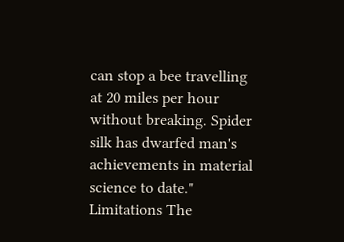can stop a bee travelling at 20 miles per hour without breaking. Spider silk has dwarfed man's achievements in material science to date." Limitations The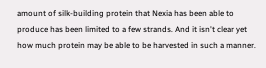amount of silk-building protein that Nexia has been able to produce has been limited to a few strands. And it isn't clear yet how much protein may be able to be harvested in such a manner.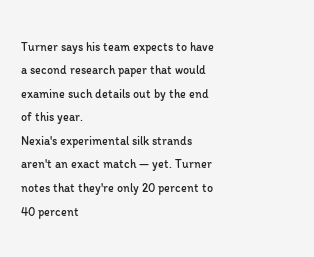Turner says his team expects to have a second research paper that would examine such details out by the end of this year.
Nexia's experimental silk strands aren't an exact match — yet. Turner notes that they're only 20 percent to 40 percent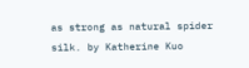as strong as natural spider silk. by Katherine Kuo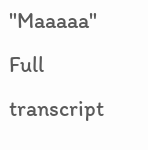"Maaaaa"
Full transcript